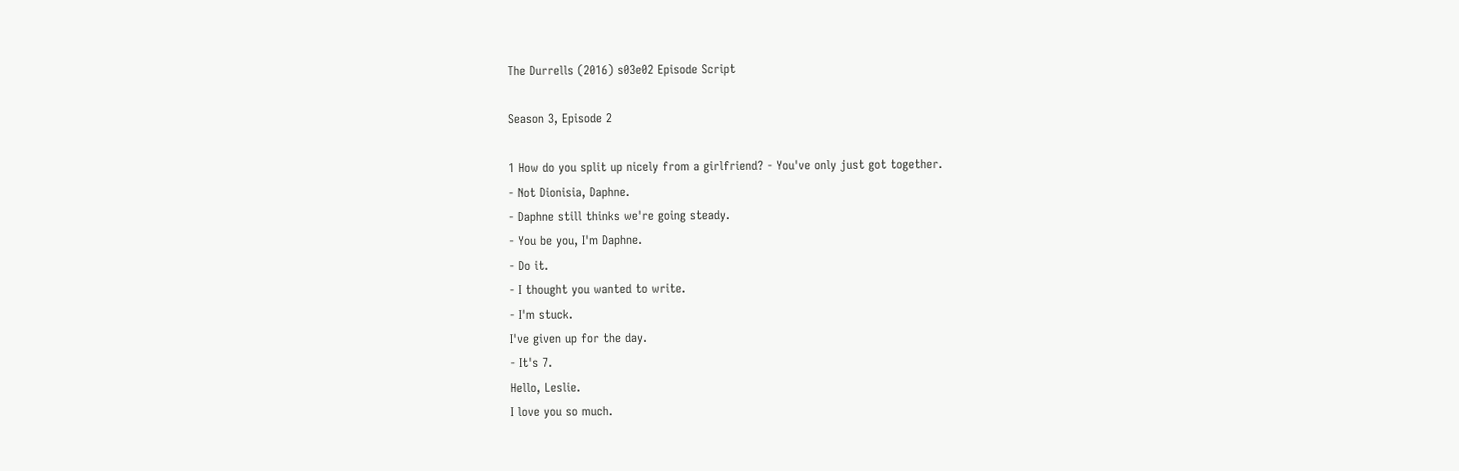The Durrells (2016) s03e02 Episode Script

Season 3, Episode 2

1 How do you split up nicely from a girlfriend? - You've only just got together.
- Not Dionisia, Daphne.
- Daphne still thinks we're going steady.
- You be you, I'm Daphne.
- Do it.
- I thought you wanted to write.
- I'm stuck.
I've given up for the day.
- It's 7.
Hello, Leslie.
I love you so much.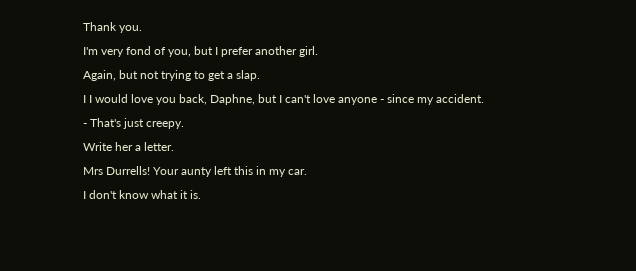Thank you.
I'm very fond of you, but I prefer another girl.
Again, but not trying to get a slap.
I I would love you back, Daphne, but I can't love anyone - since my accident.
- That's just creepy.
Write her a letter.
Mrs Durrells! Your aunty left this in my car.
I don't know what it is.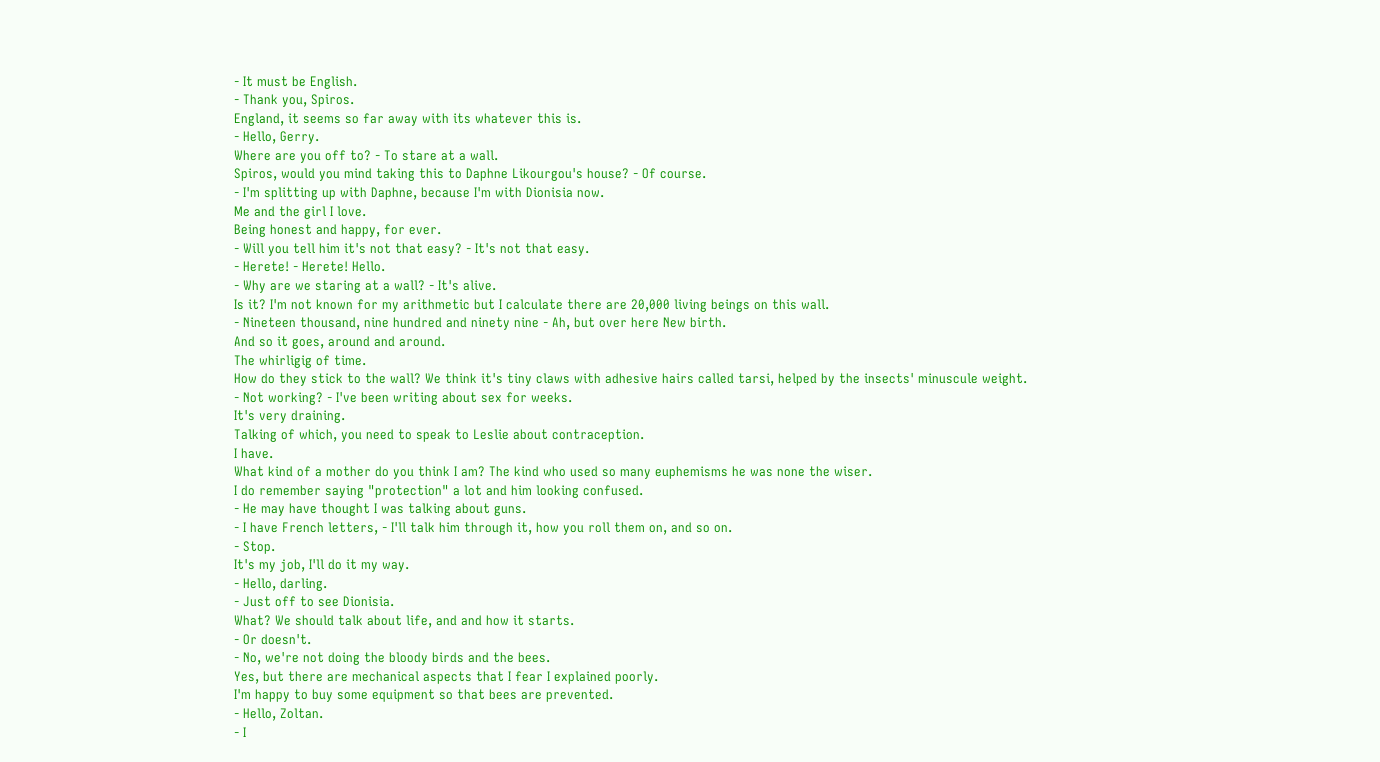- It must be English.
- Thank you, Spiros.
England, it seems so far away with its whatever this is.
- Hello, Gerry.
Where are you off to? - To stare at a wall.
Spiros, would you mind taking this to Daphne Likourgou's house? - Of course.
- I'm splitting up with Daphne, because I'm with Dionisia now.
Me and the girl I love.
Being honest and happy, for ever.
- Will you tell him it's not that easy? - It's not that easy.
- Herete! - Herete! Hello.
- Why are we staring at a wall? - It's alive.
Is it? I'm not known for my arithmetic but I calculate there are 20,000 living beings on this wall.
- Nineteen thousand, nine hundred and ninety nine - Ah, but over here New birth.
And so it goes, around and around.
The whirligig of time.
How do they stick to the wall? We think it's tiny claws with adhesive hairs called tarsi, helped by the insects' minuscule weight.
- Not working? - I've been writing about sex for weeks.
It's very draining.
Talking of which, you need to speak to Leslie about contraception.
I have.
What kind of a mother do you think I am? The kind who used so many euphemisms he was none the wiser.
I do remember saying "protection" a lot and him looking confused.
- He may have thought I was talking about guns.
- I have French letters, - I'll talk him through it, how you roll them on, and so on.
- Stop.
It's my job, I'll do it my way.
- Hello, darling.
- Just off to see Dionisia.
What? We should talk about life, and and how it starts.
- Or doesn't.
- No, we're not doing the bloody birds and the bees.
Yes, but there are mechanical aspects that I fear I explained poorly.
I'm happy to buy some equipment so that bees are prevented.
- Hello, Zoltan.
- I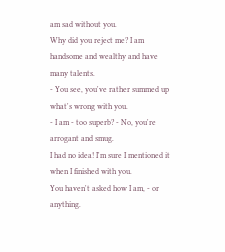am sad without you.
Why did you reject me? I am handsome and wealthy and have many talents.
- You see, you've rather summed up what's wrong with you.
- I am - too superb? - No, you're arrogant and smug.
I had no idea! I'm sure I mentioned it when I finished with you.
You haven't asked how I am, - or anything.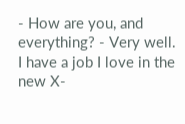- How are you, and everything? - Very well.
I have a job I love in the new X-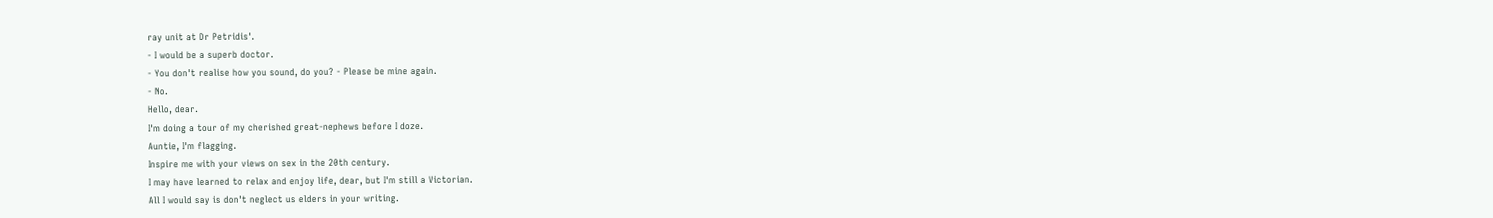ray unit at Dr Petridis'.
- I would be a superb doctor.
- You don't realise how you sound, do you? - Please be mine again.
- No.
Hello, dear.
I'm doing a tour of my cherished great-nephews before I doze.
Auntie, I'm flagging.
Inspire me with your views on sex in the 20th century.
I may have learned to relax and enjoy life, dear, but I'm still a Victorian.
All I would say is don't neglect us elders in your writing.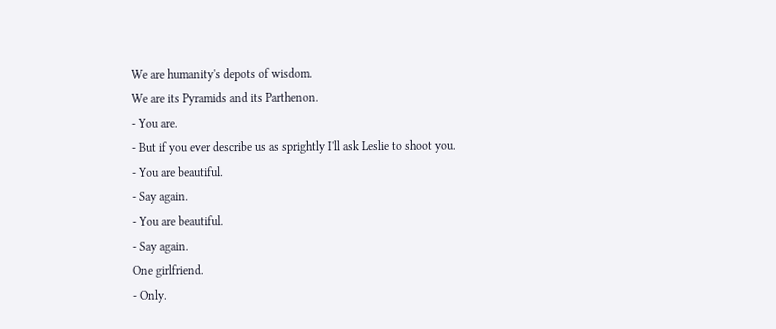We are humanity's depots of wisdom.
We are its Pyramids and its Parthenon.
- You are.
- But if you ever describe us as sprightly I'll ask Leslie to shoot you.
- You are beautiful.
- Say again.
- You are beautiful.
- Say again.
One girlfriend.
- Only.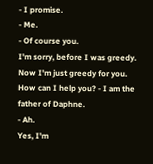- I promise.
- Me.
- Of course you.
I'm sorry, before I was greedy.
Now I'm just greedy for you.
How can I help you? - I am the father of Daphne.
- Ah.
Yes, I'm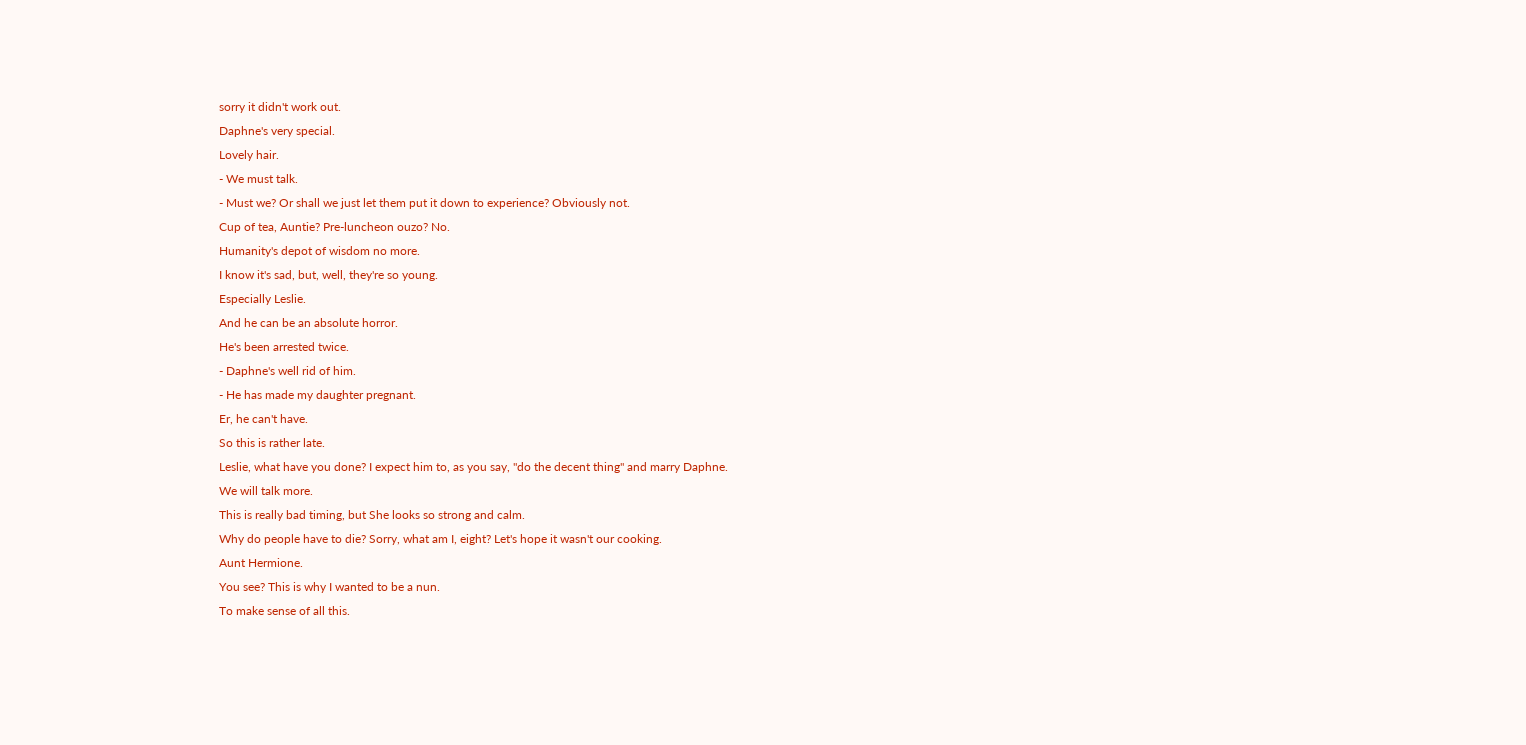sorry it didn't work out.
Daphne's very special.
Lovely hair.
- We must talk.
- Must we? Or shall we just let them put it down to experience? Obviously not.
Cup of tea, Auntie? Pre-luncheon ouzo? No.
Humanity's depot of wisdom no more.
I know it's sad, but, well, they're so young.
Especially Leslie.
And he can be an absolute horror.
He's been arrested twice.
- Daphne's well rid of him.
- He has made my daughter pregnant.
Er, he can't have.
So this is rather late.
Leslie, what have you done? I expect him to, as you say, "do the decent thing" and marry Daphne.
We will talk more.
This is really bad timing, but She looks so strong and calm.
Why do people have to die? Sorry, what am I, eight? Let's hope it wasn't our cooking.
Aunt Hermione.
You see? This is why I wanted to be a nun.
To make sense of all this.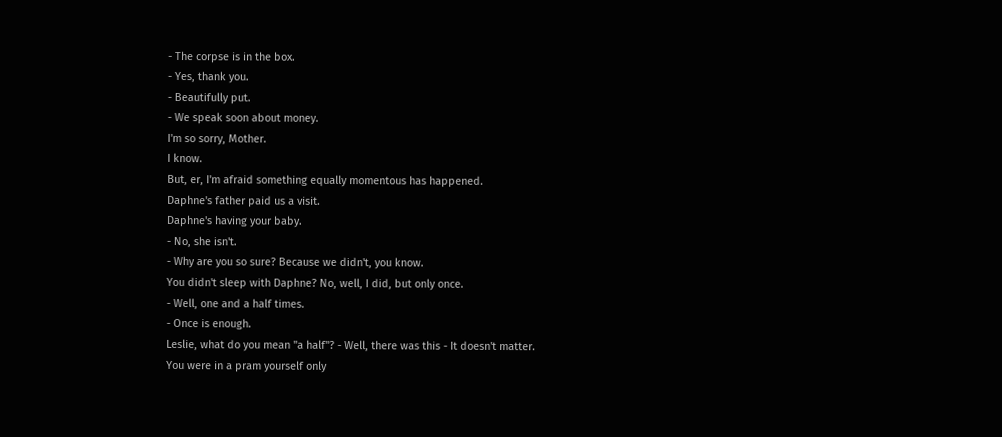- The corpse is in the box.
- Yes, thank you.
- Beautifully put.
- We speak soon about money.
I'm so sorry, Mother.
I know.
But, er, I'm afraid something equally momentous has happened.
Daphne's father paid us a visit.
Daphne's having your baby.
- No, she isn't.
- Why are you so sure? Because we didn't, you know.
You didn't sleep with Daphne? No, well, I did, but only once.
- Well, one and a half times.
- Once is enough.
Leslie, what do you mean "a half"? - Well, there was this - It doesn't matter.
You were in a pram yourself only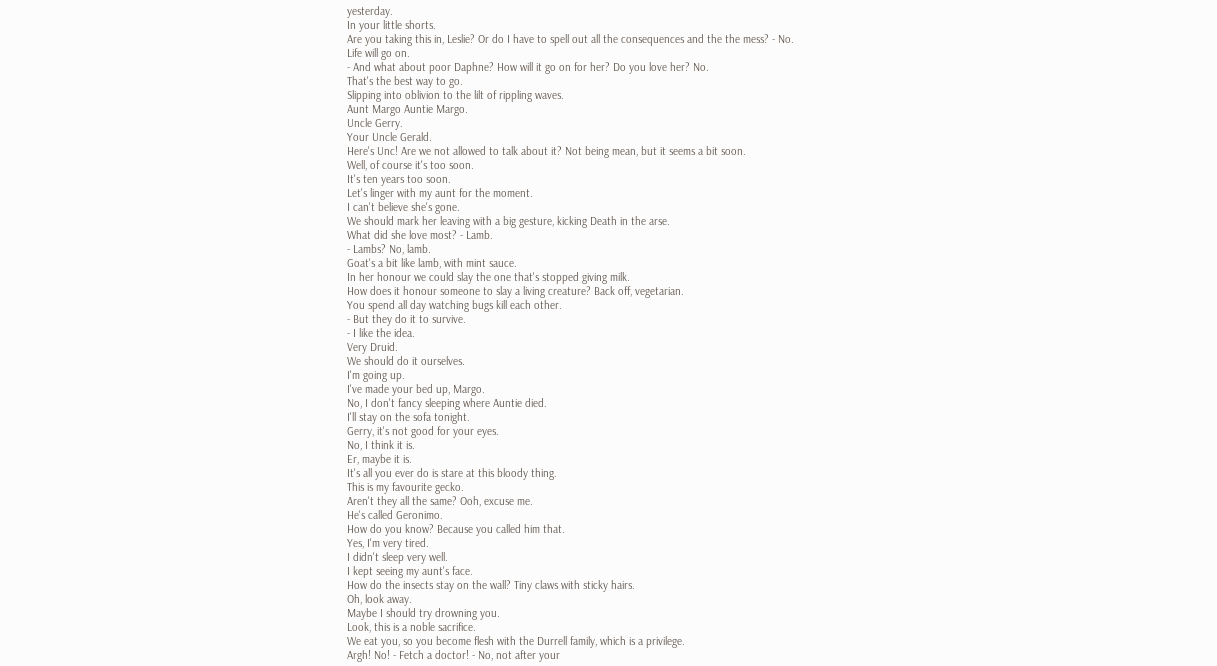yesterday.
In your little shorts.
Are you taking this in, Leslie? Or do I have to spell out all the consequences and the the mess? - No.
Life will go on.
- And what about poor Daphne? How will it go on for her? Do you love her? No.
That's the best way to go.
Slipping into oblivion to the lilt of rippling waves.
Aunt Margo Auntie Margo.
Uncle Gerry.
Your Uncle Gerald.
Here's Unc! Are we not allowed to talk about it? Not being mean, but it seems a bit soon.
Well, of course it's too soon.
It's ten years too soon.
Let's linger with my aunt for the moment.
I can't believe she's gone.
We should mark her leaving with a big gesture, kicking Death in the arse.
What did she love most? - Lamb.
- Lambs? No, lamb.
Goat's a bit like lamb, with mint sauce.
In her honour we could slay the one that's stopped giving milk.
How does it honour someone to slay a living creature? Back off, vegetarian.
You spend all day watching bugs kill each other.
- But they do it to survive.
- I like the idea.
Very Druid.
We should do it ourselves.
I'm going up.
I've made your bed up, Margo.
No, I don't fancy sleeping where Auntie died.
I'll stay on the sofa tonight.
Gerry, it's not good for your eyes.
No, I think it is.
Er, maybe it is.
It's all you ever do is stare at this bloody thing.
This is my favourite gecko.
Aren't they all the same? Ooh, excuse me.
He's called Geronimo.
How do you know? Because you called him that.
Yes, I'm very tired.
I didn't sleep very well.
I kept seeing my aunt's face.
How do the insects stay on the wall? Tiny claws with sticky hairs.
Oh, look away.
Maybe I should try drowning you.
Look, this is a noble sacrifice.
We eat you, so you become flesh with the Durrell family, which is a privilege.
Argh! No! - Fetch a doctor! - No, not after your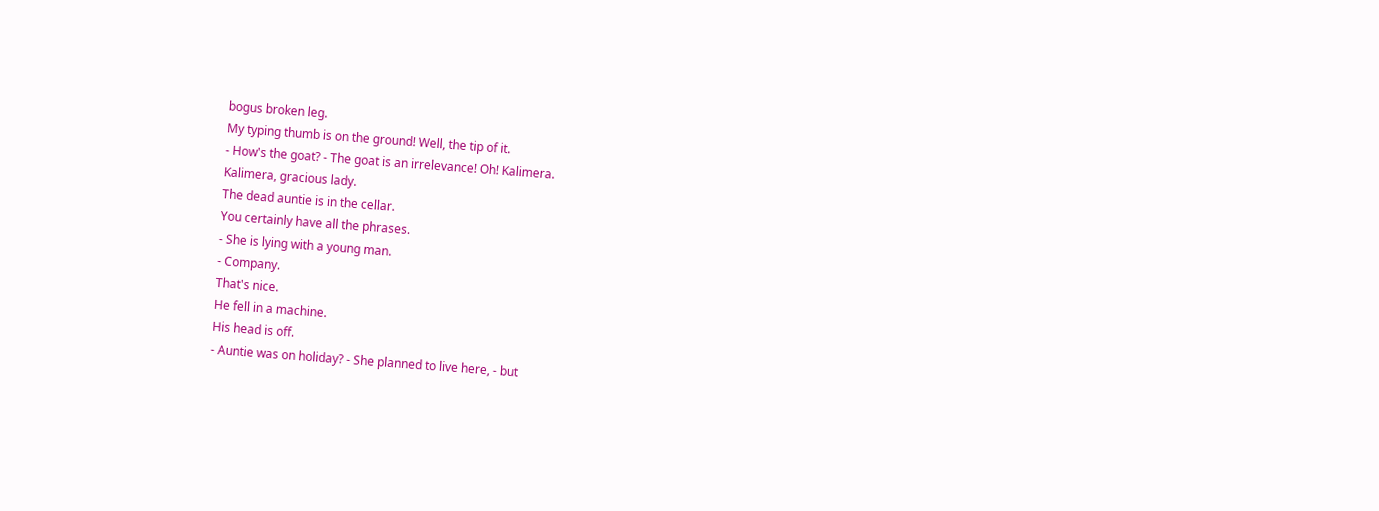bogus broken leg.
My typing thumb is on the ground! Well, the tip of it.
- How's the goat? - The goat is an irrelevance! Oh! Kalimera.
Kalimera, gracious lady.
The dead auntie is in the cellar.
You certainly have all the phrases.
- She is lying with a young man.
- Company.
That's nice.
He fell in a machine.
His head is off.
- Auntie was on holiday? - She planned to live here, - but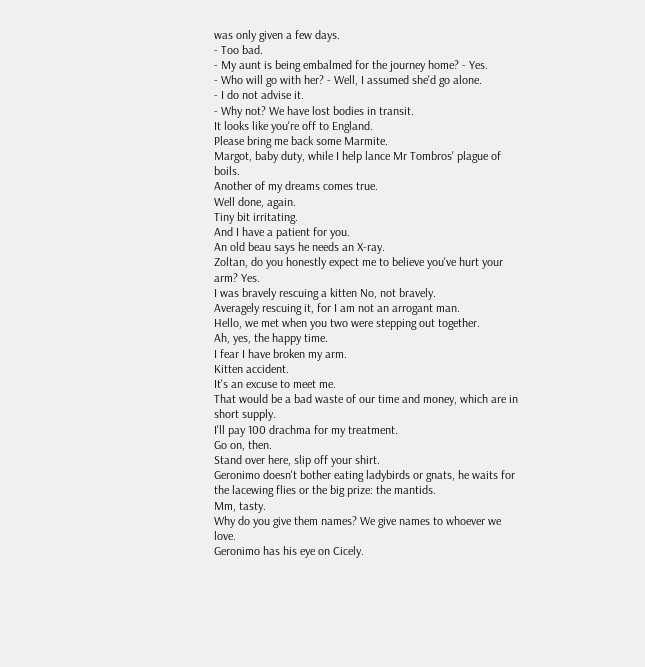was only given a few days.
- Too bad.
- My aunt is being embalmed for the journey home? - Yes.
- Who will go with her? - Well, I assumed she'd go alone.
- I do not advise it.
- Why not? We have lost bodies in transit.
It looks like you're off to England.
Please bring me back some Marmite.
Margot, baby duty, while I help lance Mr Tombros' plague of boils.
Another of my dreams comes true.
Well done, again.
Tiny bit irritating.
And I have a patient for you.
An old beau says he needs an X-ray.
Zoltan, do you honestly expect me to believe you've hurt your arm? Yes.
I was bravely rescuing a kitten No, not bravely.
Averagely rescuing it, for I am not an arrogant man.
Hello, we met when you two were stepping out together.
Ah, yes, the happy time.
I fear I have broken my arm.
Kitten accident.
It's an excuse to meet me.
That would be a bad waste of our time and money, which are in short supply.
I'll pay 100 drachma for my treatment.
Go on, then.
Stand over here, slip off your shirt.
Geronimo doesn't bother eating ladybirds or gnats, he waits for the lacewing flies or the big prize: the mantids.
Mm, tasty.
Why do you give them names? We give names to whoever we love.
Geronimo has his eye on Cicely.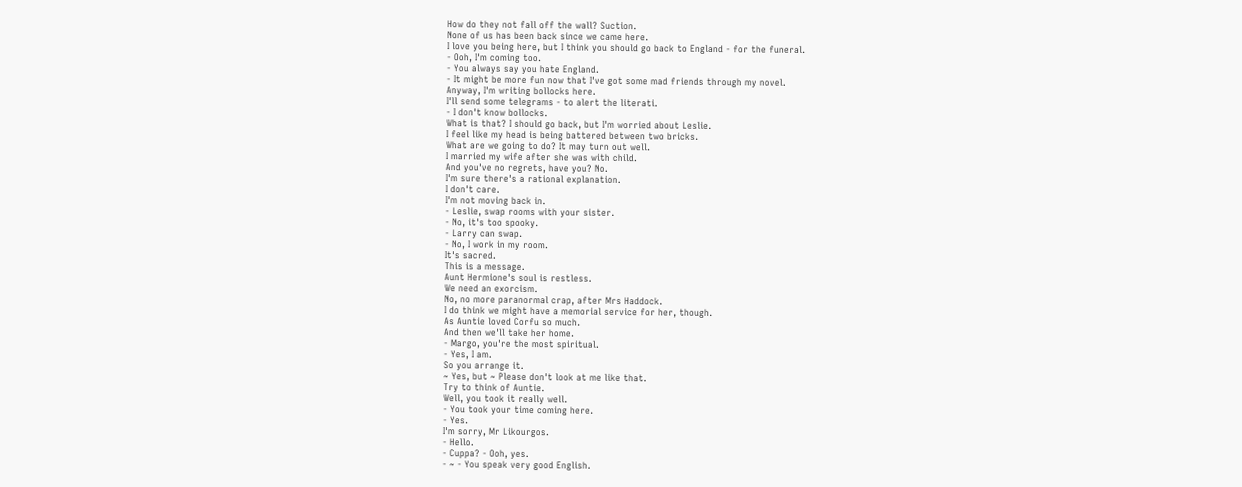How do they not fall off the wall? Suction.
None of us has been back since we came here.
I love you being here, but I think you should go back to England - for the funeral.
- Ooh, I'm coming too.
- You always say you hate England.
- It might be more fun now that I've got some mad friends through my novel.
Anyway, I'm writing bollocks here.
I'll send some telegrams - to alert the literati.
- I don't know bollocks.
What is that? I should go back, but I'm worried about Leslie.
I feel like my head is being battered between two bricks.
What are we going to do? It may turn out well.
I married my wife after she was with child.
And you've no regrets, have you? No.
I'm sure there's a rational explanation.
I don't care.
I'm not moving back in.
- Leslie, swap rooms with your sister.
- No, it's too spooky.
- Larry can swap.
- No, I work in my room.
It's sacred.
This is a message.
Aunt Hermione's soul is restless.
We need an exorcism.
No, no more paranormal crap, after Mrs Haddock.
I do think we might have a memorial service for her, though.
As Auntie loved Corfu so much.
And then we'll take her home.
- Margo, you're the most spiritual.
- Yes, I am.
So you arrange it.
~ Yes, but ~ Please don't look at me like that.
Try to think of Auntie.
Well, you took it really well.
- You took your time coming here.
- Yes.
I'm sorry, Mr Likourgos.
- Hello.
- Cuppa? - Ooh, yes.
- ~ - You speak very good English.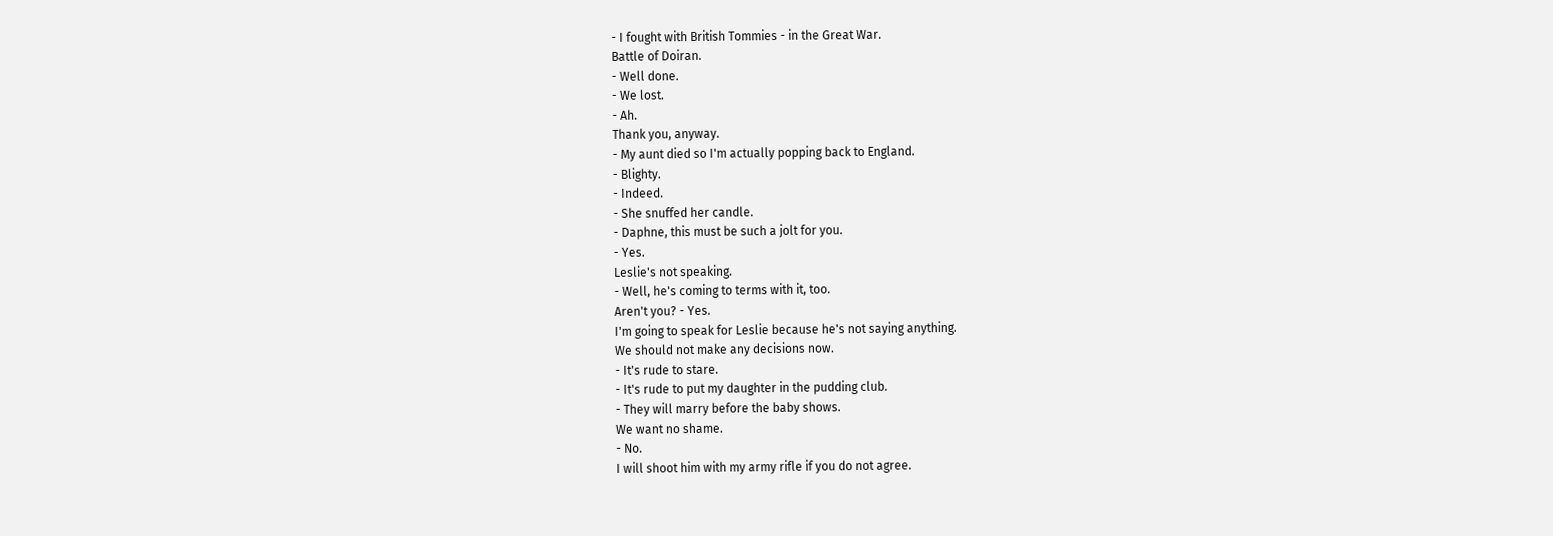- I fought with British Tommies - in the Great War.
Battle of Doiran.
- Well done.
- We lost.
- Ah.
Thank you, anyway.
- My aunt died so I'm actually popping back to England.
- Blighty.
- Indeed.
- She snuffed her candle.
- Daphne, this must be such a jolt for you.
- Yes.
Leslie's not speaking.
- Well, he's coming to terms with it, too.
Aren't you? - Yes.
I'm going to speak for Leslie because he's not saying anything.
We should not make any decisions now.
- It's rude to stare.
- It's rude to put my daughter in the pudding club.
- They will marry before the baby shows.
We want no shame.
- No.
I will shoot him with my army rifle if you do not agree.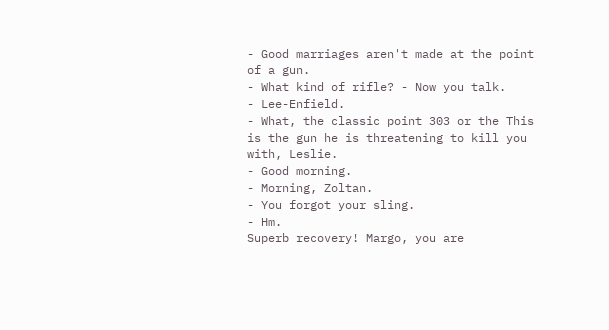- Good marriages aren't made at the point of a gun.
- What kind of rifle? - Now you talk.
- Lee-Enfield.
- What, the classic point 303 or the This is the gun he is threatening to kill you with, Leslie.
- Good morning.
- Morning, Zoltan.
- You forgot your sling.
- Hm.
Superb recovery! Margo, you are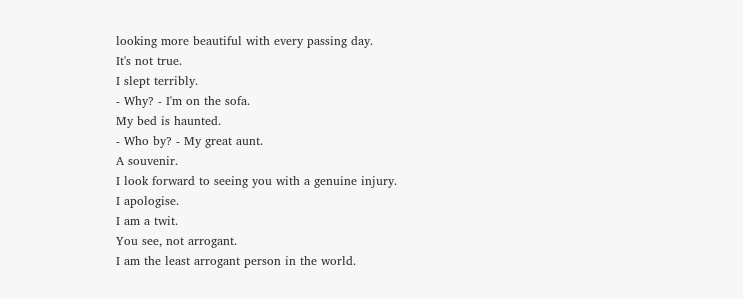looking more beautiful with every passing day.
It's not true.
I slept terribly.
- Why? - I'm on the sofa.
My bed is haunted.
- Who by? - My great aunt.
A souvenir.
I look forward to seeing you with a genuine injury.
I apologise.
I am a twit.
You see, not arrogant.
I am the least arrogant person in the world.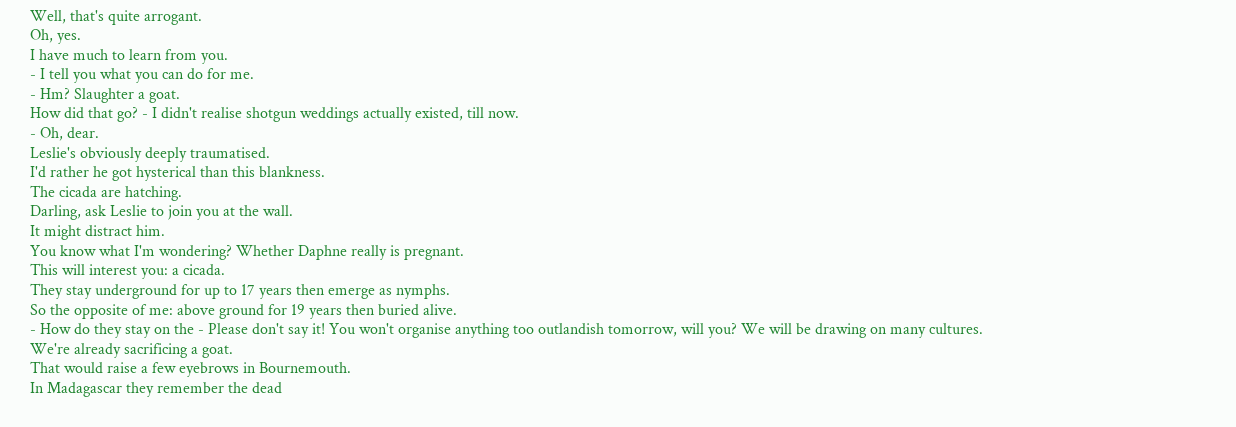Well, that's quite arrogant.
Oh, yes.
I have much to learn from you.
- I tell you what you can do for me.
- Hm? Slaughter a goat.
How did that go? - I didn't realise shotgun weddings actually existed, till now.
- Oh, dear.
Leslie's obviously deeply traumatised.
I'd rather he got hysterical than this blankness.
The cicada are hatching.
Darling, ask Leslie to join you at the wall.
It might distract him.
You know what I'm wondering? Whether Daphne really is pregnant.
This will interest you: a cicada.
They stay underground for up to 17 years then emerge as nymphs.
So the opposite of me: above ground for 19 years then buried alive.
- How do they stay on the - Please don't say it! You won't organise anything too outlandish tomorrow, will you? We will be drawing on many cultures.
We're already sacrificing a goat.
That would raise a few eyebrows in Bournemouth.
In Madagascar they remember the dead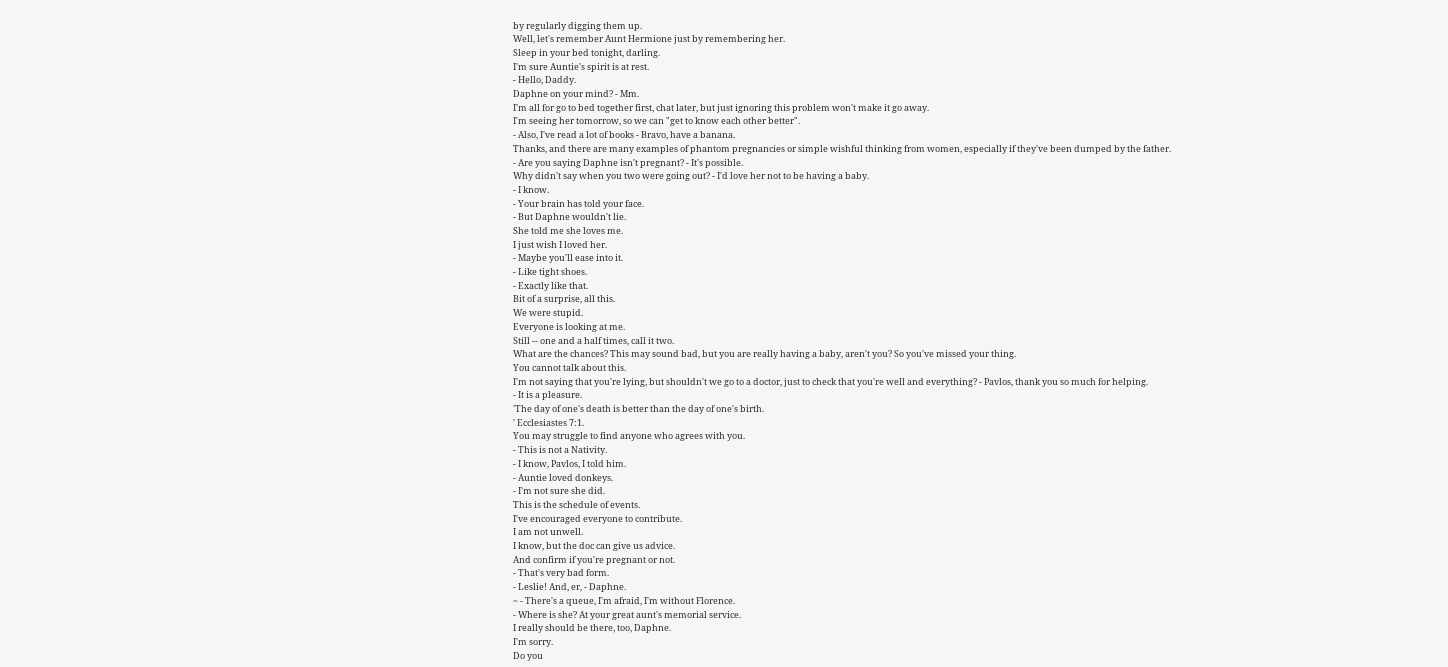by regularly digging them up.
Well, let's remember Aunt Hermione just by remembering her.
Sleep in your bed tonight, darling.
I'm sure Auntie's spirit is at rest.
- Hello, Daddy.
Daphne on your mind? - Mm.
I'm all for go to bed together first, chat later, but just ignoring this problem won't make it go away.
I'm seeing her tomorrow, so we can "get to know each other better".
- Also, I've read a lot of books - Bravo, have a banana.
Thanks, and there are many examples of phantom pregnancies or simple wishful thinking from women, especially if they've been dumped by the father.
- Are you saying Daphne isn't pregnant? - It's possible.
Why didn't say when you two were going out? - I'd love her not to be having a baby.
- I know.
- Your brain has told your face.
- But Daphne wouldn't lie.
She told me she loves me.
I just wish I loved her.
- Maybe you'll ease into it.
- Like tight shoes.
- Exactly like that.
Bit of a surprise, all this.
We were stupid.
Everyone is looking at me.
Still -- one and a half times, call it two.
What are the chances? This may sound bad, but you are really having a baby, aren't you? So you've missed your thing.
You cannot talk about this.
I'm not saying that you're lying, but shouldn't we go to a doctor, just to check that you're well and everything? - Pavlos, thank you so much for helping.
- It is a pleasure.
'The day of one's death is better than the day of one's birth.
' Ecclesiastes 7:1.
You may struggle to find anyone who agrees with you.
- This is not a Nativity.
- I know, Pavlos, I told him.
- Auntie loved donkeys.
- I'm not sure she did.
This is the schedule of events.
I've encouraged everyone to contribute.
I am not unwell.
I know, but the doc can give us advice.
And confirm if you're pregnant or not.
- That's very bad form.
- Leslie! And, er, - Daphne.
~ - There's a queue, I'm afraid, I'm without Florence.
- Where is she? At your great aunt's memorial service.
I really should be there, too, Daphne.
I'm sorry.
Do you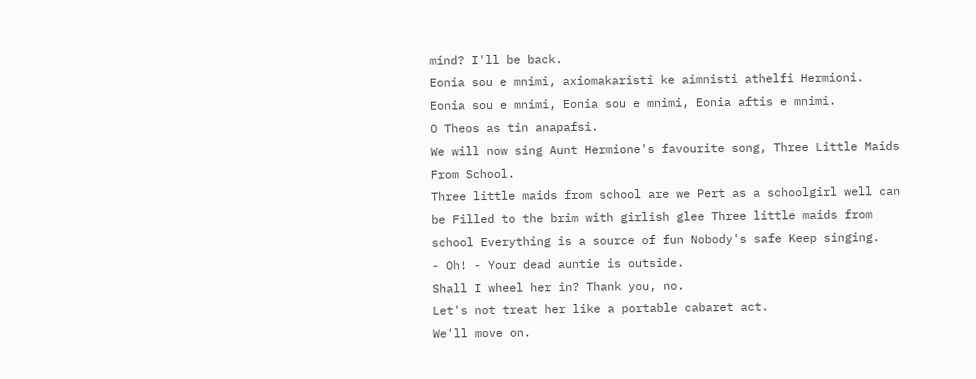mind? I'll be back.
Eonia sou e mnimi, axiomakaristi ke aimnisti athelfi Hermioni.
Eonia sou e mnimi, Eonia sou e mnimi, Eonia aftis e mnimi.
O Theos as tin anapafsi.
We will now sing Aunt Hermione's favourite song, Three Little Maids From School.
Three little maids from school are we Pert as a schoolgirl well can be Filled to the brim with girlish glee Three little maids from school Everything is a source of fun Nobody's safe Keep singing.
- Oh! - Your dead auntie is outside.
Shall I wheel her in? Thank you, no.
Let's not treat her like a portable cabaret act.
We'll move on.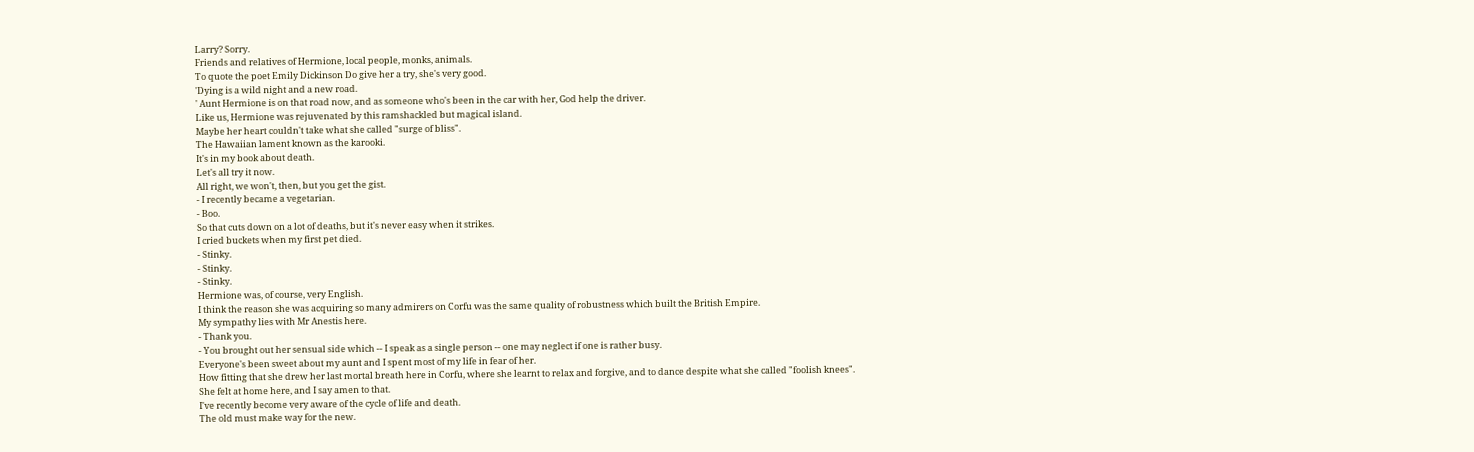Larry? Sorry.
Friends and relatives of Hermione, local people, monks, animals.
To quote the poet Emily Dickinson Do give her a try, she's very good.
'Dying is a wild night and a new road.
' Aunt Hermione is on that road now, and as someone who's been in the car with her, God help the driver.
Like us, Hermione was rejuvenated by this ramshackled but magical island.
Maybe her heart couldn't take what she called "surge of bliss".
The Hawaiian lament known as the karooki.
It's in my book about death.
Let's all try it now.
All right, we won't, then, but you get the gist.
- I recently became a vegetarian.
- Boo.
So that cuts down on a lot of deaths, but it's never easy when it strikes.
I cried buckets when my first pet died.
- Stinky.
- Stinky.
- Stinky.
Hermione was, of course, very English.
I think the reason she was acquiring so many admirers on Corfu was the same quality of robustness which built the British Empire.
My sympathy lies with Mr Anestis here.
- Thank you.
- You brought out her sensual side which -- I speak as a single person -- one may neglect if one is rather busy.
Everyone's been sweet about my aunt and I spent most of my life in fear of her.
How fitting that she drew her last mortal breath here in Corfu, where she learnt to relax and forgive, and to dance despite what she called "foolish knees".
She felt at home here, and I say amen to that.
I've recently become very aware of the cycle of life and death.
The old must make way for the new.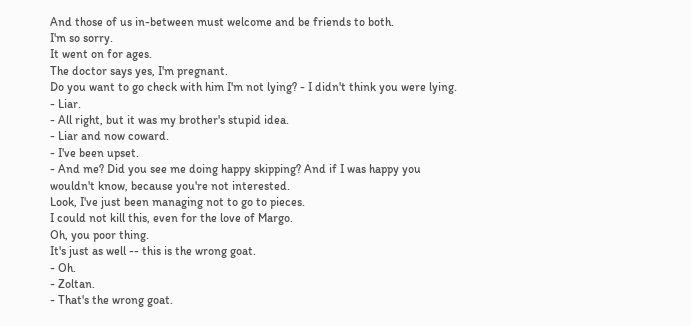And those of us in-between must welcome and be friends to both.
I'm so sorry.
It went on for ages.
The doctor says yes, I'm pregnant.
Do you want to go check with him I'm not lying? - I didn't think you were lying.
- Liar.
- All right, but it was my brother's stupid idea.
- Liar and now coward.
- I've been upset.
- And me? Did you see me doing happy skipping? And if I was happy you wouldn't know, because you're not interested.
Look, I've just been managing not to go to pieces.
I could not kill this, even for the love of Margo.
Oh, you poor thing.
It's just as well -- this is the wrong goat.
- Oh.
- Zoltan.
- That's the wrong goat.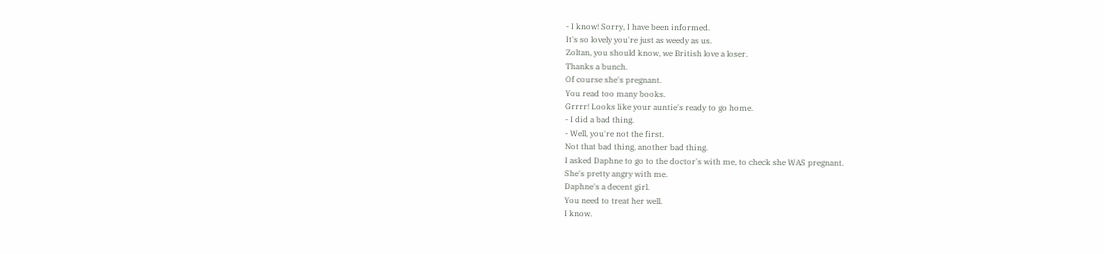- I know! Sorry, I have been informed.
It's so lovely you're just as weedy as us.
Zoltan, you should know, we British love a loser.
Thanks a bunch.
Of course she's pregnant.
You read too many books.
Grrrr! Looks like your auntie's ready to go home.
- I did a bad thing.
- Well, you're not the first.
Not that bad thing, another bad thing.
I asked Daphne to go to the doctor's with me, to check she WAS pregnant.
She's pretty angry with me.
Daphne's a decent girl.
You need to treat her well.
I know.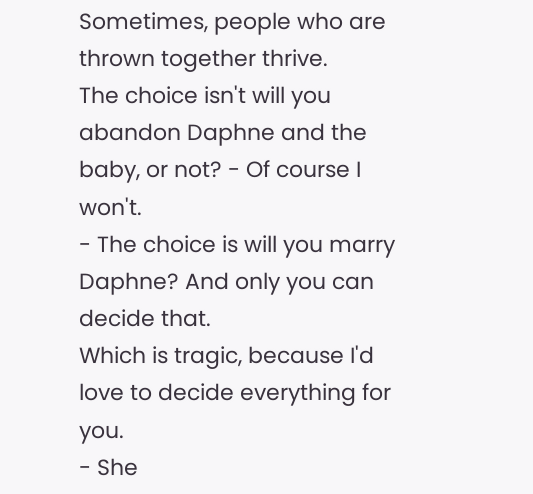Sometimes, people who are thrown together thrive.
The choice isn't will you abandon Daphne and the baby, or not? - Of course I won't.
- The choice is will you marry Daphne? And only you can decide that.
Which is tragic, because I'd love to decide everything for you.
- She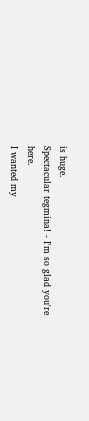is huge.
Spectacular tegmina! - I'm so glad you're here.
I wanted my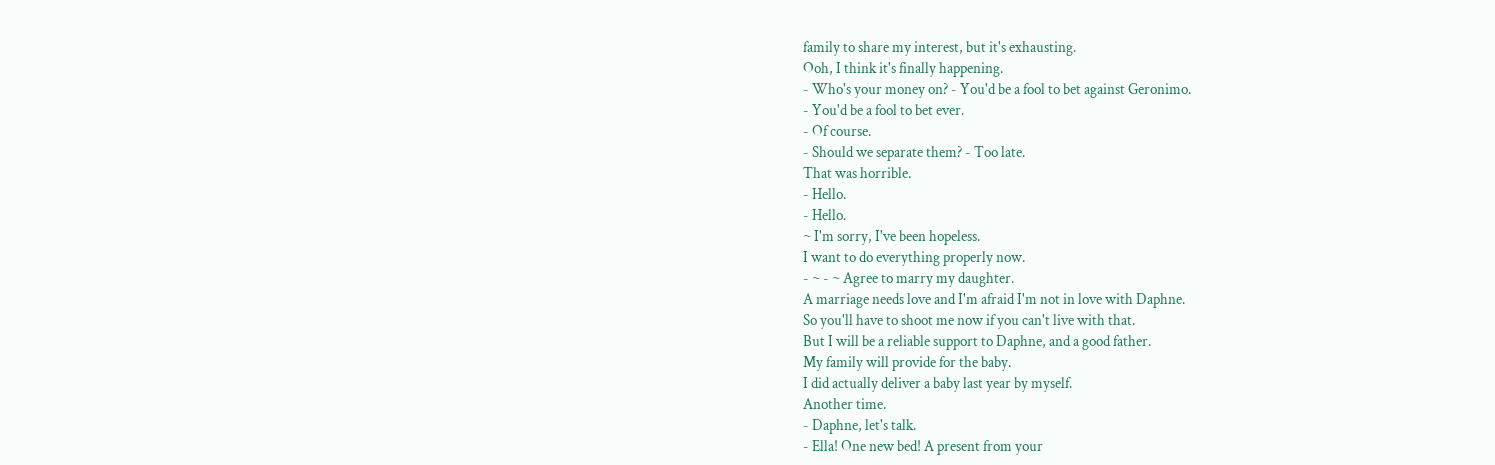family to share my interest, but it's exhausting.
Ooh, I think it's finally happening.
- Who's your money on? - You'd be a fool to bet against Geronimo.
- You'd be a fool to bet ever.
- Of course.
- Should we separate them? - Too late.
That was horrible.
- Hello.
- Hello.
~ I'm sorry, I've been hopeless.
I want to do everything properly now.
- ~ - ~ Agree to marry my daughter.
A marriage needs love and I'm afraid I'm not in love with Daphne.
So you'll have to shoot me now if you can't live with that.
But I will be a reliable support to Daphne, and a good father.
My family will provide for the baby.
I did actually deliver a baby last year by myself.
Another time.
- Daphne, let's talk.
- Ella! One new bed! A present from your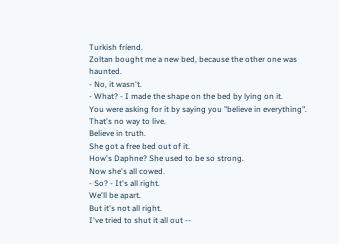Turkish friend.
Zoltan bought me a new bed, because the other one was haunted.
- No, it wasn't.
- What? - I made the shape on the bed by lying on it.
You were asking for it by saying you "believe in everything".
That's no way to live.
Believe in truth.
She got a free bed out of it.
How's Daphne? She used to be so strong.
Now she's all cowed.
- So? - It's all right.
We'll be apart.
But it's not all right.
I've tried to shut it all out --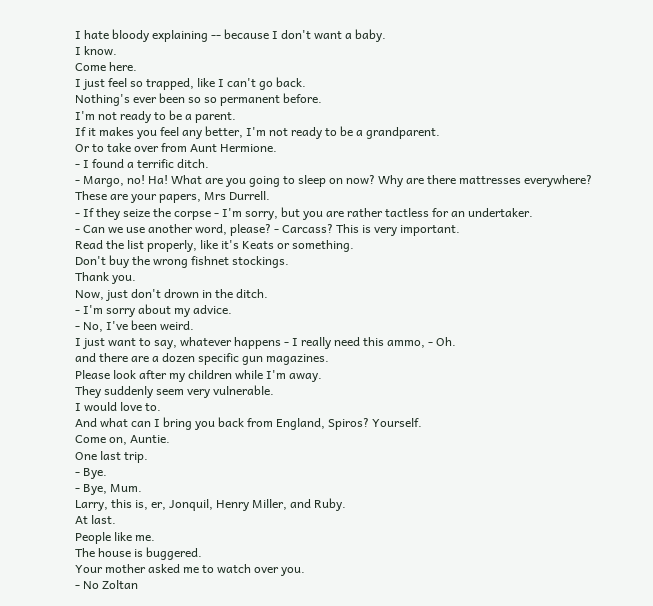I hate bloody explaining -- because I don't want a baby.
I know.
Come here.
I just feel so trapped, like I can't go back.
Nothing's ever been so so permanent before.
I'm not ready to be a parent.
If it makes you feel any better, I'm not ready to be a grandparent.
Or to take over from Aunt Hermione.
- I found a terrific ditch.
- Margo, no! Ha! What are you going to sleep on now? Why are there mattresses everywhere? These are your papers, Mrs Durrell.
- If they seize the corpse - I'm sorry, but you are rather tactless for an undertaker.
- Can we use another word, please? - Carcass? This is very important.
Read the list properly, like it's Keats or something.
Don't buy the wrong fishnet stockings.
Thank you.
Now, just don't drown in the ditch.
- I'm sorry about my advice.
- No, I've been weird.
I just want to say, whatever happens - I really need this ammo, - Oh.
and there are a dozen specific gun magazines.
Please look after my children while I'm away.
They suddenly seem very vulnerable.
I would love to.
And what can I bring you back from England, Spiros? Yourself.
Come on, Auntie.
One last trip.
- Bye.
- Bye, Mum.
Larry, this is, er, Jonquil, Henry Miller, and Ruby.
At last.
People like me.
The house is buggered.
Your mother asked me to watch over you.
- No Zoltan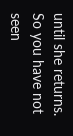until she returns.
So you have not seen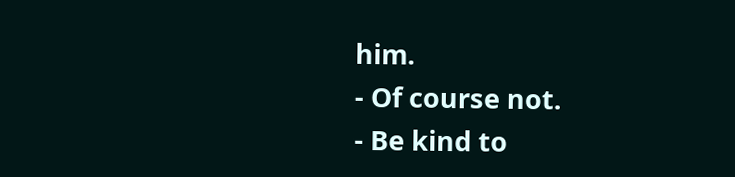him.
- Of course not.
- Be kind to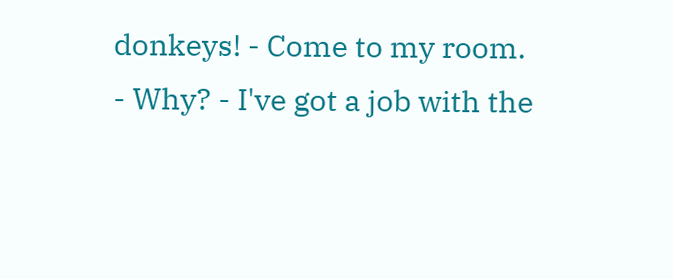donkeys! - Come to my room.
- Why? - I've got a job with the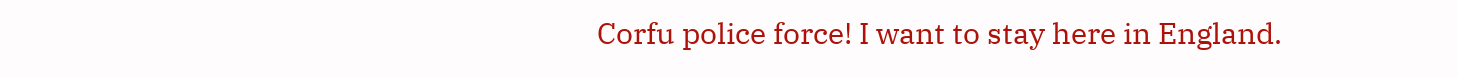Corfu police force! I want to stay here in England.